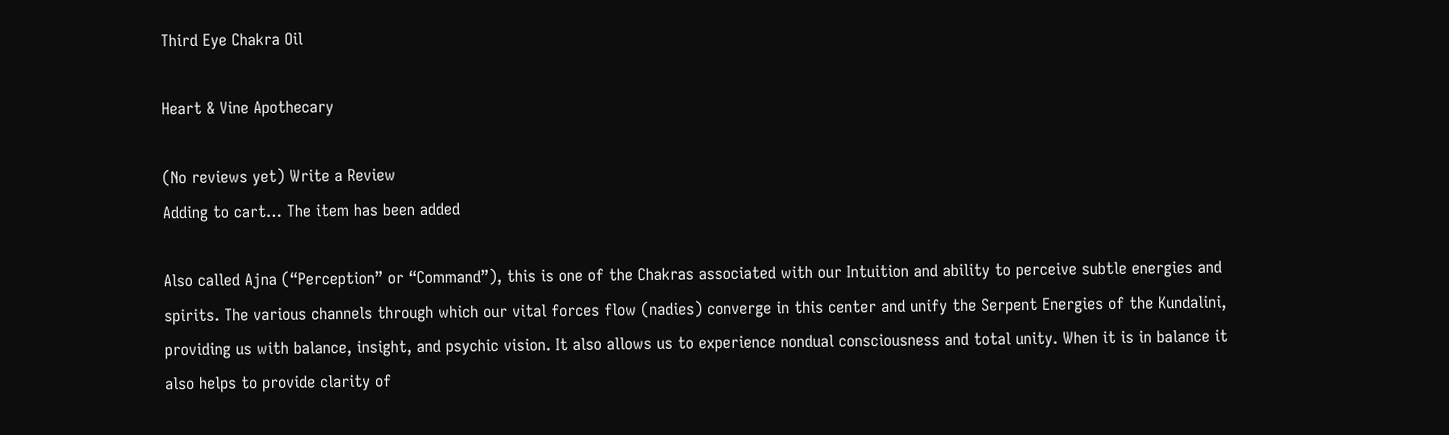Third Eye Chakra Oil

Heart & Vine Apothecary

(No reviews yet) Write a Review
Adding to cart… The item has been added

Also called Ajna (“Perception” or “Command”), this is one of the Chakras associated with our Intuition and ability to perceive subtle energies and spirits. The various channels through which our vital forces flow (nadies) converge in this center and unify the Serpent Energies of the Kundalini, providing us with balance, insight, and psychic vision. It also allows us to experience nondual consciousness and total unity. When it is in balance it also helps to provide clarity of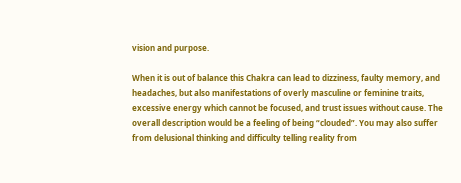vision and purpose.

When it is out of balance this Chakra can lead to dizziness, faulty memory, and headaches, but also manifestations of overly masculine or feminine traits, excessive energy which cannot be focused, and trust issues without cause. The overall description would be a feeling of being “clouded”. You may also suffer from delusional thinking and difficulty telling reality from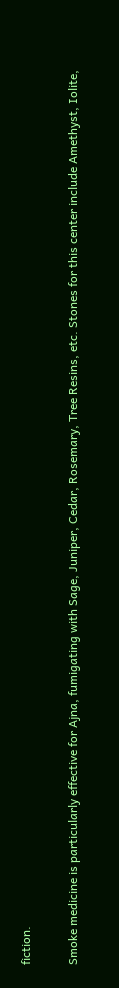fiction.

Smoke medicine is particularly effective for Ajna, fumigating with Sage, Juniper, Cedar, Rosemary, Tree Resins, etc. Stones for this center include Amethyst, Iolite,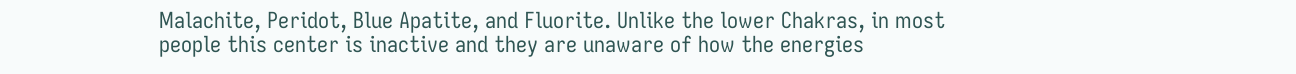Malachite, Peridot, Blue Apatite, and Fluorite. Unlike the lower Chakras, in most people this center is inactive and they are unaware of how the energies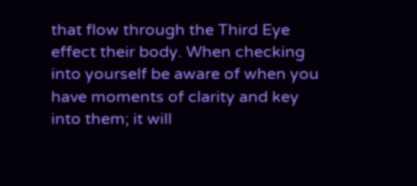that flow through the Third Eye effect their body. When checking into yourself be aware of when you have moments of clarity and key into them; it will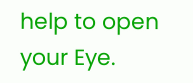help to open your Eye.